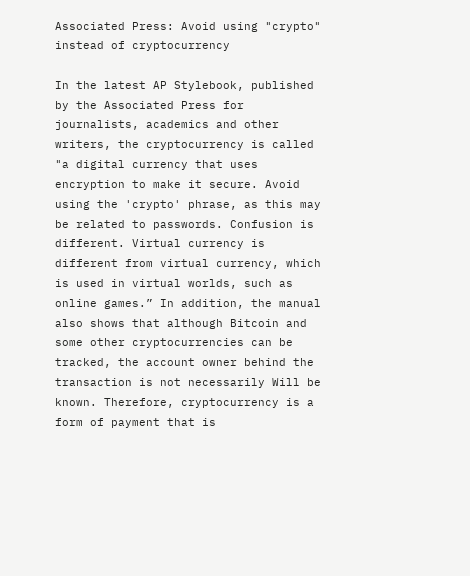Associated Press: Avoid using "crypto" instead of cryptocurrency

In the latest AP Stylebook, published by the Associated Press for journalists, academics and other writers, the cryptocurrency is called "a digital currency that uses encryption to make it secure. Avoid using the 'crypto' phrase, as this may be related to passwords. Confusion is different. Virtual currency is different from virtual currency, which is used in virtual worlds, such as online games.” In addition, the manual also shows that although Bitcoin and some other cryptocurrencies can be tracked, the account owner behind the transaction is not necessarily Will be known. Therefore, cryptocurrency is a form of payment that is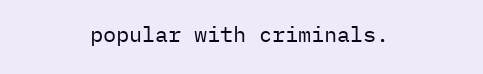popular with criminals.